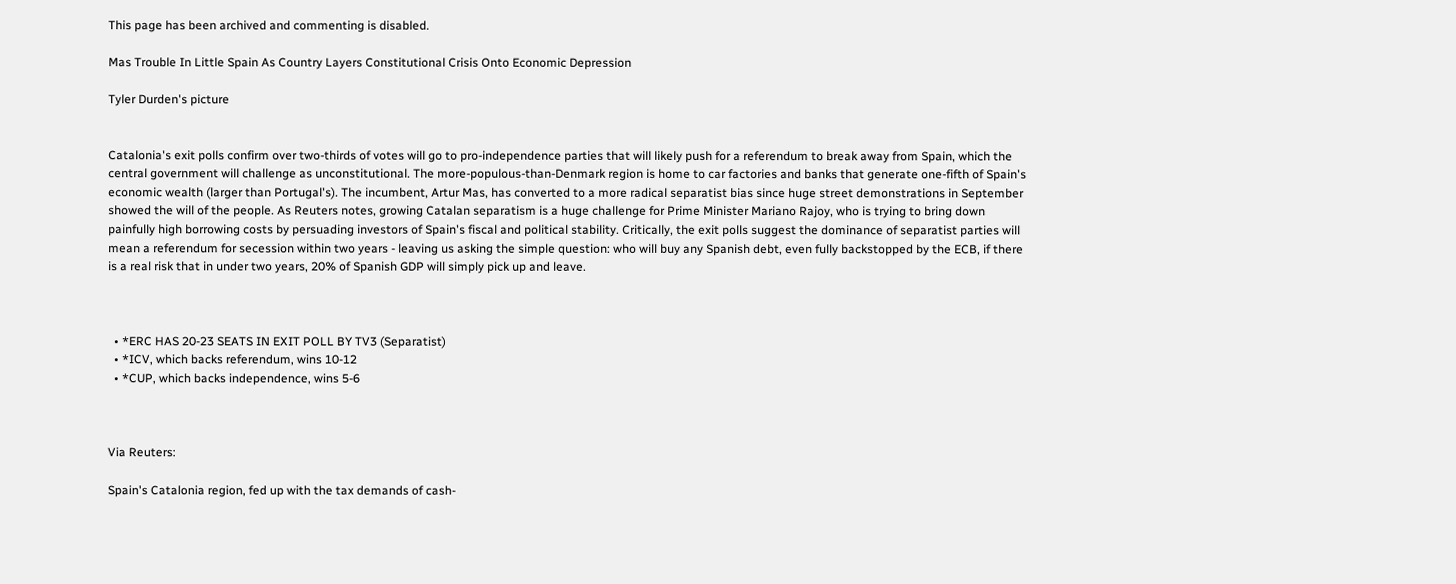This page has been archived and commenting is disabled.

Mas Trouble In Little Spain As Country Layers Constitutional Crisis Onto Economic Depression

Tyler Durden's picture


Catalonia's exit polls confirm over two-thirds of votes will go to pro-independence parties that will likely push for a referendum to break away from Spain, which the central government will challenge as unconstitutional. The more-populous-than-Denmark region is home to car factories and banks that generate one-fifth of Spain's economic wealth (larger than Portugal's). The incumbent, Artur Mas, has converted to a more radical separatist bias since huge street demonstrations in September showed the will of the people. As Reuters notes, growing Catalan separatism is a huge challenge for Prime Minister Mariano Rajoy, who is trying to bring down painfully high borrowing costs by persuading investors of Spain's fiscal and political stability. Critically, the exit polls suggest the dominance of separatist parties will mean a referendum for secession within two years - leaving us asking the simple question: who will buy any Spanish debt, even fully backstopped by the ECB, if there is a real risk that in under two years, 20% of Spanish GDP will simply pick up and leave.



  • *ERC HAS 20-23 SEATS IN EXIT POLL BY TV3 (Separatist)
  • *ICV, which backs referendum, wins 10-12
  • *CUP, which backs independence, wins 5-6



Via Reuters:

Spain's Catalonia region, fed up with the tax demands of cash-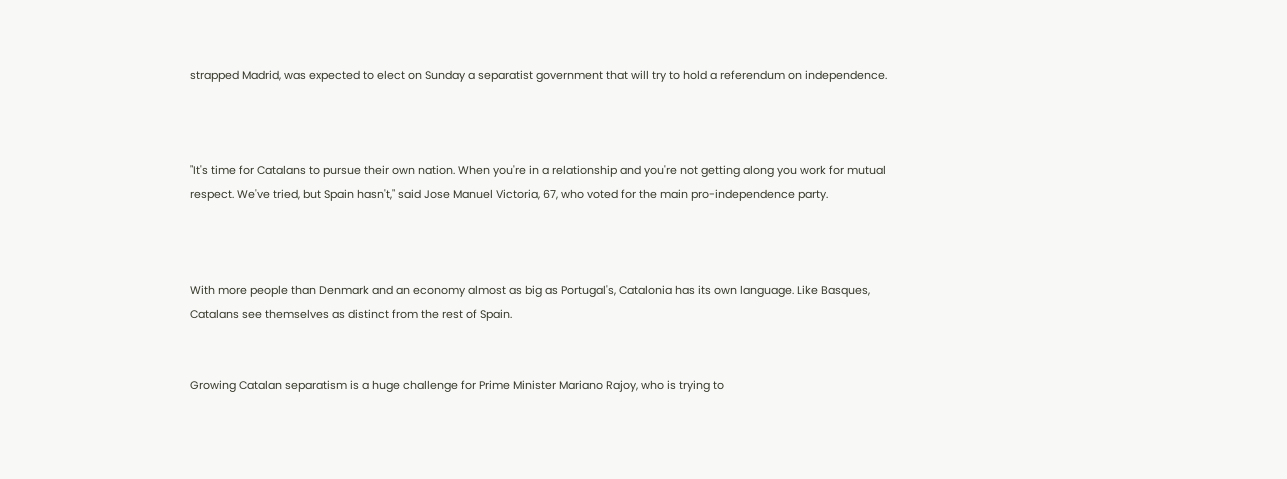strapped Madrid, was expected to elect on Sunday a separatist government that will try to hold a referendum on independence.



"It's time for Catalans to pursue their own nation. When you're in a relationship and you're not getting along you work for mutual respect. We've tried, but Spain hasn't," said Jose Manuel Victoria, 67, who voted for the main pro-independence party.



With more people than Denmark and an economy almost as big as Portugal's, Catalonia has its own language. Like Basques, Catalans see themselves as distinct from the rest of Spain.


Growing Catalan separatism is a huge challenge for Prime Minister Mariano Rajoy, who is trying to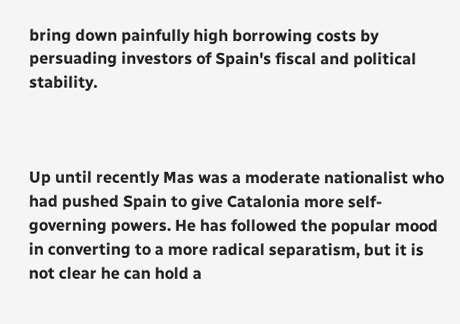bring down painfully high borrowing costs by persuading investors of Spain's fiscal and political stability.



Up until recently Mas was a moderate nationalist who had pushed Spain to give Catalonia more self-governing powers. He has followed the popular mood in converting to a more radical separatism, but it is not clear he can hold a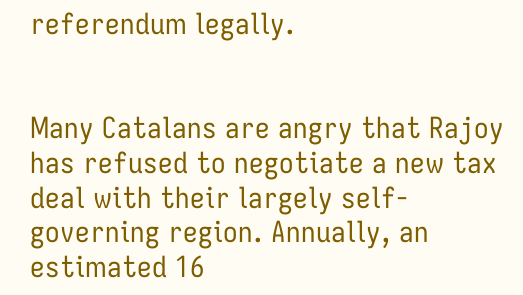referendum legally.


Many Catalans are angry that Rajoy has refused to negotiate a new tax deal with their largely self-governing region. Annually, an estimated 16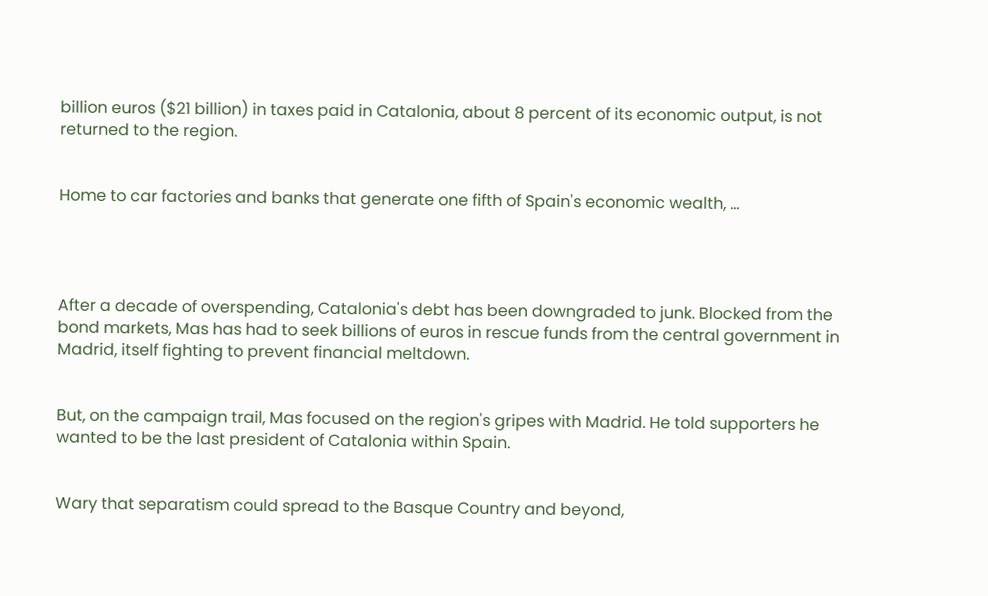billion euros ($21 billion) in taxes paid in Catalonia, about 8 percent of its economic output, is not returned to the region.


Home to car factories and banks that generate one fifth of Spain's economic wealth, ...




After a decade of overspending, Catalonia's debt has been downgraded to junk. Blocked from the bond markets, Mas has had to seek billions of euros in rescue funds from the central government in Madrid, itself fighting to prevent financial meltdown.


But, on the campaign trail, Mas focused on the region's gripes with Madrid. He told supporters he wanted to be the last president of Catalonia within Spain.


Wary that separatism could spread to the Basque Country and beyond,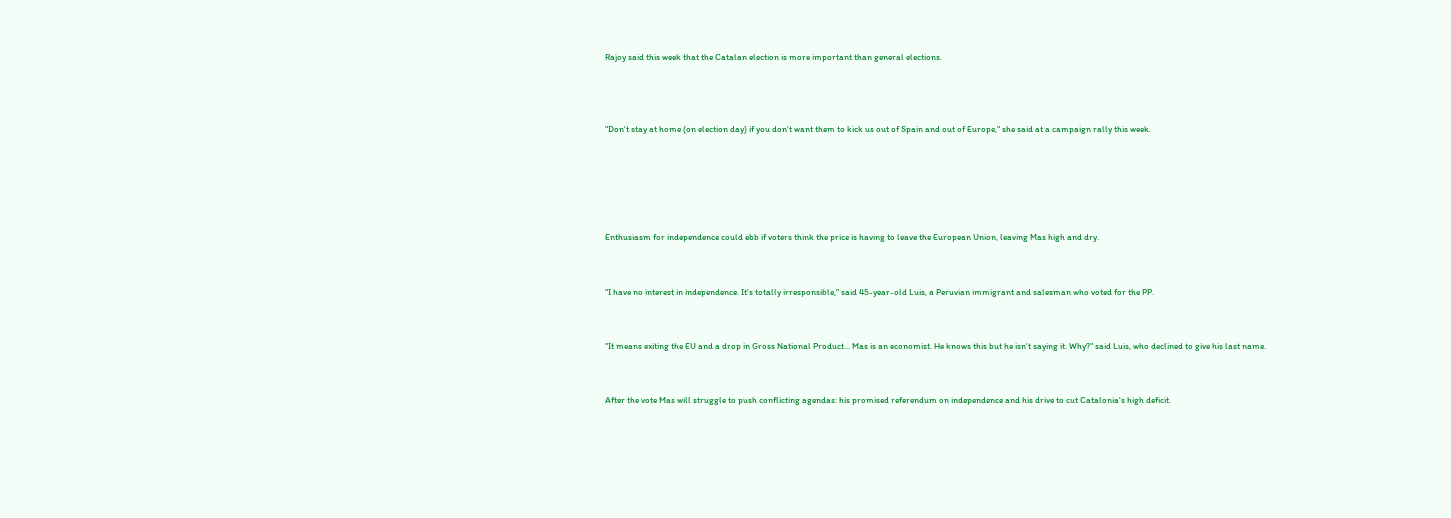Rajoy said this week that the Catalan election is more important than general elections.



"Don't stay at home (on election day) if you don't want them to kick us out of Spain and out of Europe," she said at a campaign rally this week.





Enthusiasm for independence could ebb if voters think the price is having to leave the European Union, leaving Mas high and dry.


"I have no interest in independence. It's totally irresponsible," said 45-year-old Luis, a Peruvian immigrant and salesman who voted for the PP.


"It means exiting the EU and a drop in Gross National Product... Mas is an economist. He knows this but he isn't saying it. Why?" said Luis, who declined to give his last name.


After the vote Mas will struggle to push conflicting agendas: his promised referendum on independence and his drive to cut Catalonia's high deficit.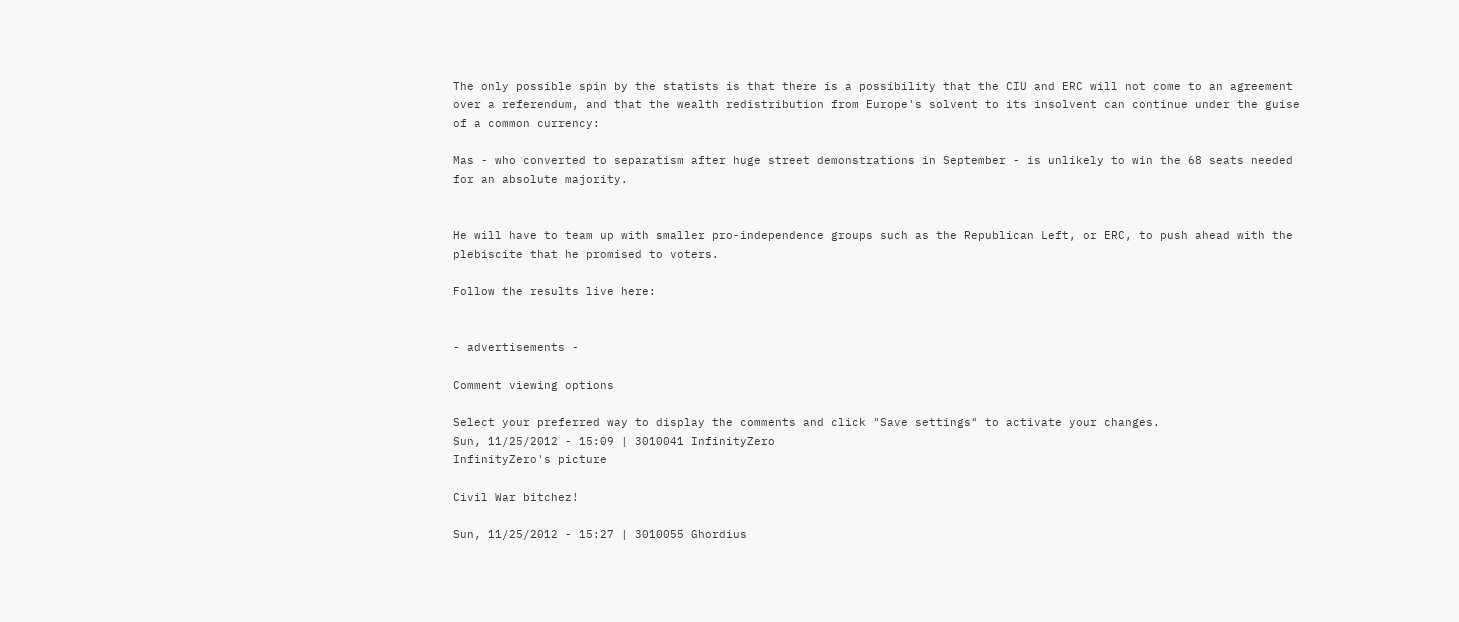The only possible spin by the statists is that there is a possibility that the CIU and ERC will not come to an agreement over a referendum, and that the wealth redistribution from Europe's solvent to its insolvent can continue under the guise of a common currency:

Mas - who converted to separatism after huge street demonstrations in September - is unlikely to win the 68 seats needed for an absolute majority.


He will have to team up with smaller pro-independence groups such as the Republican Left, or ERC, to push ahead with the plebiscite that he promised to voters.

Follow the results live here:


- advertisements -

Comment viewing options

Select your preferred way to display the comments and click "Save settings" to activate your changes.
Sun, 11/25/2012 - 15:09 | 3010041 InfinityZero
InfinityZero's picture

Civil War bitchez!

Sun, 11/25/2012 - 15:27 | 3010055 Ghordius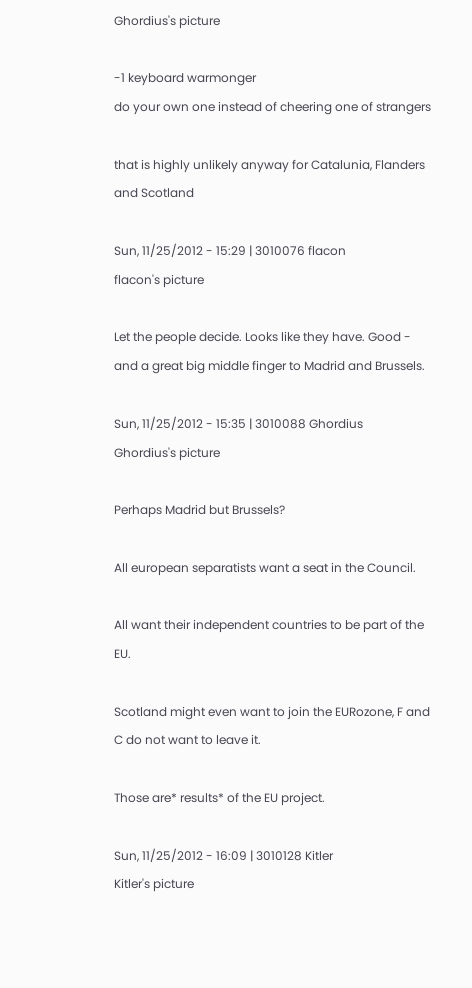Ghordius's picture

-1 keyboard warmonger
do your own one instead of cheering one of strangers

that is highly unlikely anyway for Catalunia, Flanders and Scotland

Sun, 11/25/2012 - 15:29 | 3010076 flacon
flacon's picture

Let the people decide. Looks like they have. Good - and a great big middle finger to Madrid and Brussels.

Sun, 11/25/2012 - 15:35 | 3010088 Ghordius
Ghordius's picture

Perhaps Madrid but Brussels?

All european separatists want a seat in the Council.

All want their independent countries to be part of the EU.

Scotland might even want to join the EURozone, F and C do not want to leave it.

Those are* results* of the EU project.

Sun, 11/25/2012 - 16:09 | 3010128 Kitler
Kitler's picture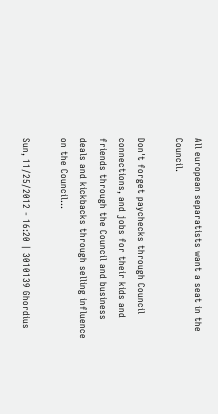All european separatists want a seat in the Council.

Don't forget paychecks through Council connections, and jobs for their kids and friends through the Council and business deals and kickbacks through selling influence on the Council...

Sun, 11/25/2012 - 16:20 | 3010139 Ghordius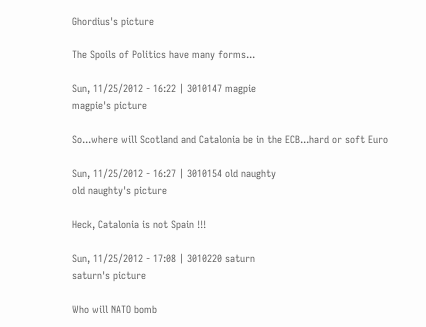Ghordius's picture

The Spoils of Politics have many forms...

Sun, 11/25/2012 - 16:22 | 3010147 magpie
magpie's picture

So...where will Scotland and Catalonia be in the ECB...hard or soft Euro

Sun, 11/25/2012 - 16:27 | 3010154 old naughty
old naughty's picture

Heck, Catalonia is not Spain !!!

Sun, 11/25/2012 - 17:08 | 3010220 saturn
saturn's picture

Who will NATO bomb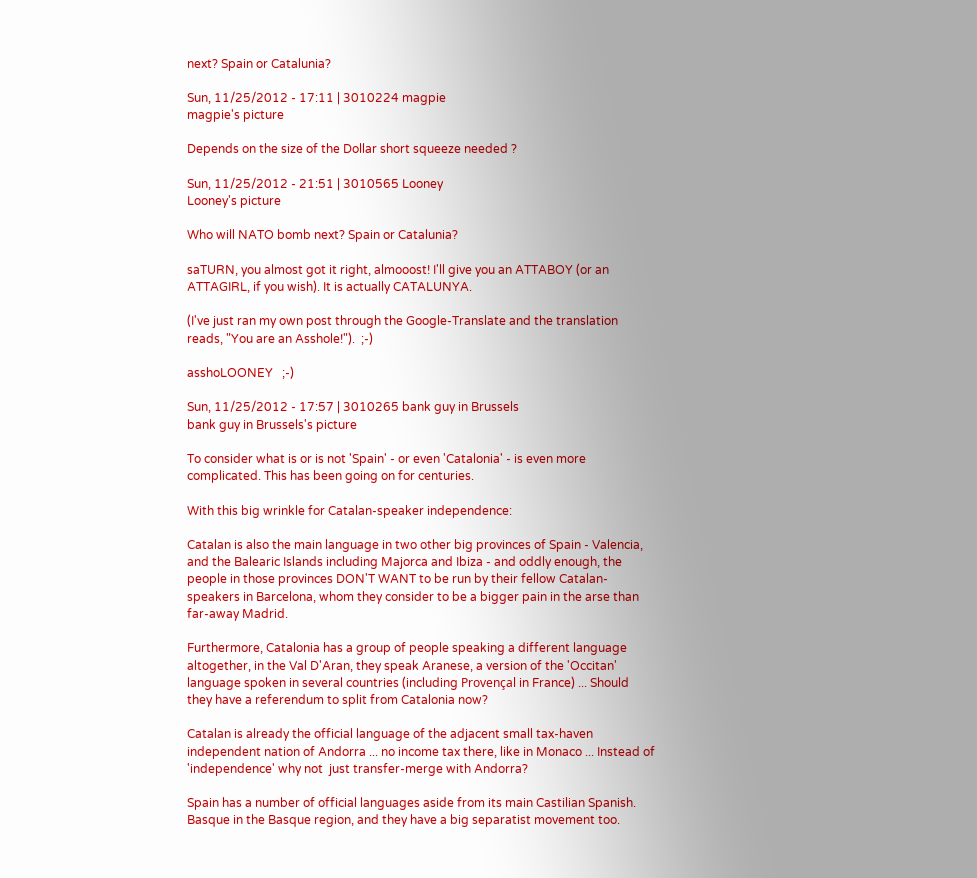next? Spain or Catalunia?

Sun, 11/25/2012 - 17:11 | 3010224 magpie
magpie's picture

Depends on the size of the Dollar short squeeze needed ?

Sun, 11/25/2012 - 21:51 | 3010565 Looney
Looney's picture

Who will NATO bomb next? Spain or Catalunia?

saTURN, you almost got it right, almooost! I'll give you an ATTABOY (or an ATTAGIRL, if you wish). It is actually CATALUNYA.

(I've just ran my own post through the Google-Translate and the translation reads, "You are an Asshole!").  ;-)

asshoLOONEY   ;-)

Sun, 11/25/2012 - 17:57 | 3010265 bank guy in Brussels
bank guy in Brussels's picture

To consider what is or is not 'Spain' - or even 'Catalonia' - is even more complicated. This has been going on for centuries.

With this big wrinkle for Catalan-speaker independence:

Catalan is also the main language in two other big provinces of Spain - Valencia, and the Balearic Islands including Majorca and Ibiza - and oddly enough, the people in those provinces DON'T WANT to be run by their fellow Catalan-speakers in Barcelona, whom they consider to be a bigger pain in the arse than far-away Madrid.

Furthermore, Catalonia has a group of people speaking a different language altogether, in the Val D'Aran, they speak Aranese, a version of the 'Occitan' language spoken in several countries (including Provençal in France) ... Should they have a referendum to split from Catalonia now?

Catalan is already the official language of the adjacent small tax-haven independent nation of Andorra ... no income tax there, like in Monaco ... Instead of 'independence' why not  just transfer-merge with Andorra?

Spain has a number of official languages aside from its main Castilian Spanish. Basque in the Basque region, and they have a big separatist movement too.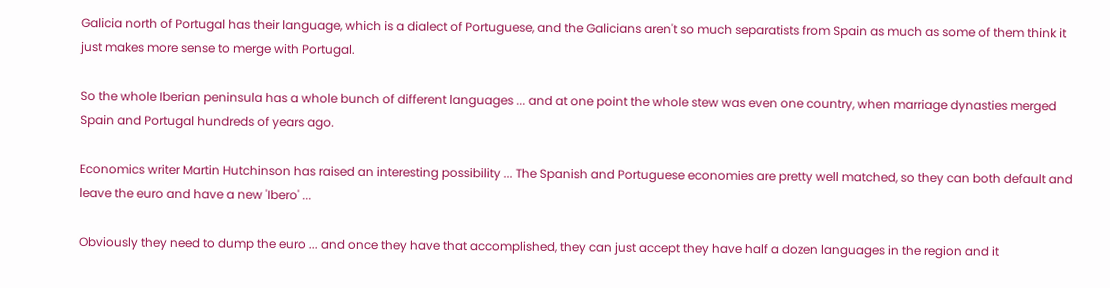Galicia north of Portugal has their language, which is a dialect of Portuguese, and the Galicians aren't so much separatists from Spain as much as some of them think it just makes more sense to merge with Portugal.

So the whole Iberian peninsula has a whole bunch of different languages ... and at one point the whole stew was even one country, when marriage dynasties merged Spain and Portugal hundreds of years ago.

Economics writer Martin Hutchinson has raised an interesting possibility ... The Spanish and Portuguese economies are pretty well matched, so they can both default and leave the euro and have a new 'Ibero' ...

Obviously they need to dump the euro ... and once they have that accomplished, they can just accept they have half a dozen languages in the region and it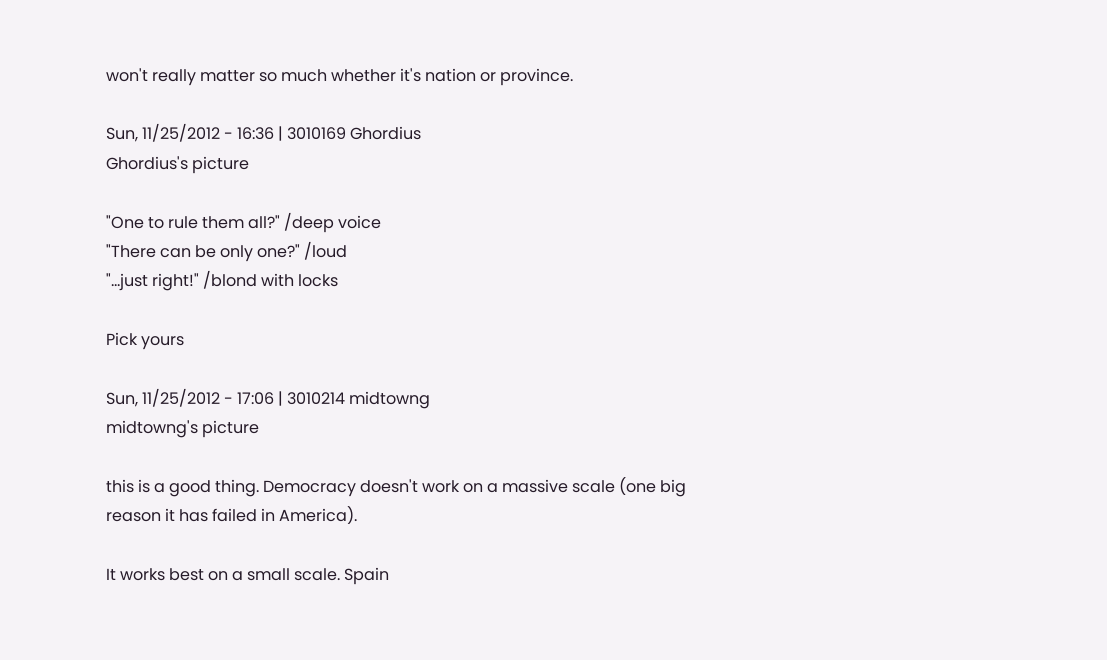won't really matter so much whether it's nation or province.

Sun, 11/25/2012 - 16:36 | 3010169 Ghordius
Ghordius's picture

"One to rule them all?" /deep voice
"There can be only one?" /loud
"...just right!" /blond with locks

Pick yours

Sun, 11/25/2012 - 17:06 | 3010214 midtowng
midtowng's picture

this is a good thing. Democracy doesn't work on a massive scale (one big reason it has failed in America).

It works best on a small scale. Spain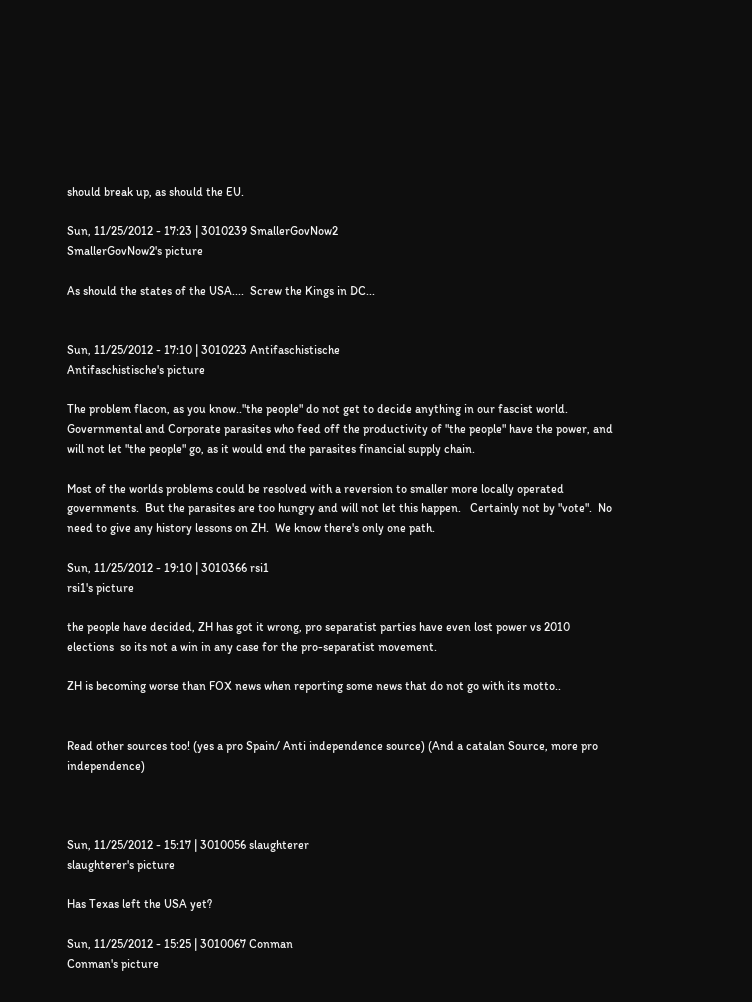should break up, as should the EU.

Sun, 11/25/2012 - 17:23 | 3010239 SmallerGovNow2
SmallerGovNow2's picture

As should the states of the USA....  Screw the Kings in DC...


Sun, 11/25/2012 - 17:10 | 3010223 Antifaschistische
Antifaschistische's picture

The problem flacon, as you know.."the people" do not get to decide anything in our fascist world.   Governmental and Corporate parasites who feed off the productivity of "the people" have the power, and will not let "the people" go, as it would end the parasites financial supply chain.

Most of the worlds problems could be resolved with a reversion to smaller more locally operated governments.  But the parasites are too hungry and will not let this happen.   Certainly not by "vote".  No need to give any history lessons on ZH.  We know there's only one path.

Sun, 11/25/2012 - 19:10 | 3010366 rsi1
rsi1's picture

the people have decided, ZH has got it wrong, pro separatist parties have even lost power vs 2010 elections  so its not a win in any case for the pro-separatist movement.

ZH is becoming worse than FOX news when reporting some news that do not go with its motto..


Read other sources too! (yes a pro Spain/ Anti independence source) (And a catalan Source, more pro independence)



Sun, 11/25/2012 - 15:17 | 3010056 slaughterer
slaughterer's picture

Has Texas left the USA yet?

Sun, 11/25/2012 - 15:25 | 3010067 Conman
Conman's picture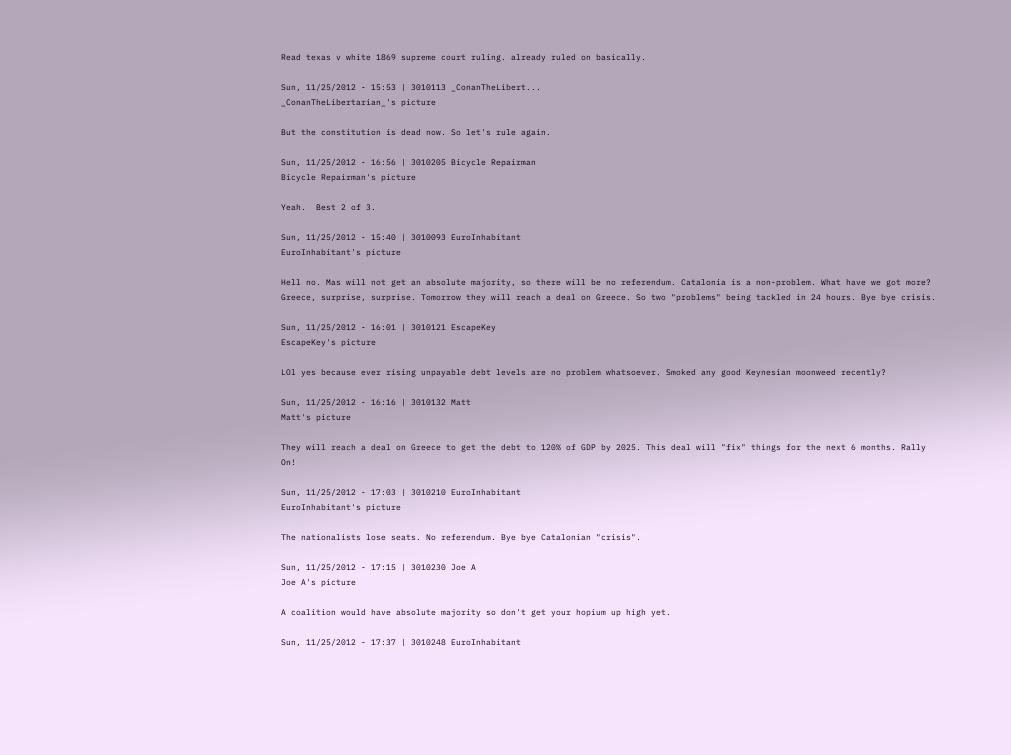Read texas v white 1869 supreme court ruling. already ruled on basically.

Sun, 11/25/2012 - 15:53 | 3010113 _ConanTheLibert...
_ConanTheLibertarian_'s picture

But the constitution is dead now. So let's rule again.

Sun, 11/25/2012 - 16:56 | 3010205 Bicycle Repairman
Bicycle Repairman's picture

Yeah.  Best 2 of 3.

Sun, 11/25/2012 - 15:40 | 3010093 EuroInhabitant
EuroInhabitant's picture

Hell no. Mas will not get an absolute majority, so there will be no referendum. Catalonia is a non-problem. What have we got more? Greece, surprise, surprise. Tomorrow they will reach a deal on Greece. So two "problems" being tackled in 24 hours. Bye bye crisis.

Sun, 11/25/2012 - 16:01 | 3010121 EscapeKey
EscapeKey's picture

LOl yes because ever rising unpayable debt levels are no problem whatsoever. Smoked any good Keynesian moonweed recently?

Sun, 11/25/2012 - 16:16 | 3010132 Matt
Matt's picture

They will reach a deal on Greece to get the debt to 120% of GDP by 2025. This deal will "fix" things for the next 6 months. Rally On!

Sun, 11/25/2012 - 17:03 | 3010210 EuroInhabitant
EuroInhabitant's picture

The nationalists lose seats. No referendum. Bye bye Catalonian "crisis".

Sun, 11/25/2012 - 17:15 | 3010230 Joe A
Joe A's picture

A coalition would have absolute majority so don't get your hopium up high yet.

Sun, 11/25/2012 - 17:37 | 3010248 EuroInhabitant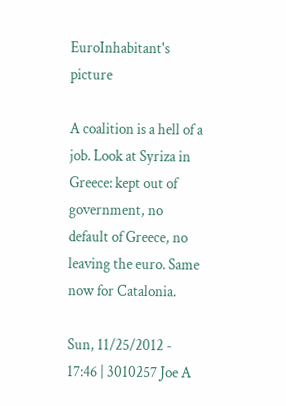EuroInhabitant's picture

A coalition is a hell of a job. Look at Syriza in Greece: kept out of government, no default of Greece, no leaving the euro. Same now for Catalonia.

Sun, 11/25/2012 - 17:46 | 3010257 Joe A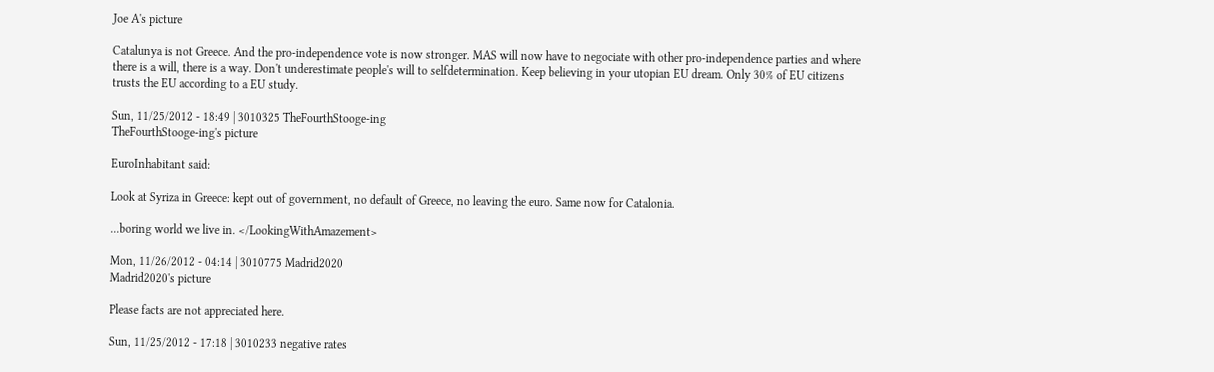Joe A's picture

Catalunya is not Greece. And the pro-independence vote is now stronger. MAS will now have to negociate with other pro-independence parties and where there is a will, there is a way. Don't underestimate people's will to selfdetermination. Keep believing in your utopian EU dream. Only 30% of EU citizens trusts the EU according to a EU study.

Sun, 11/25/2012 - 18:49 | 3010325 TheFourthStooge-ing
TheFourthStooge-ing's picture

EuroInhabitant said:

Look at Syriza in Greece: kept out of government, no default of Greece, no leaving the euro. Same now for Catalonia.

...boring world we live in. </LookingWithAmazement>

Mon, 11/26/2012 - 04:14 | 3010775 Madrid2020
Madrid2020's picture

Please facts are not appreciated here.

Sun, 11/25/2012 - 17:18 | 3010233 negative rates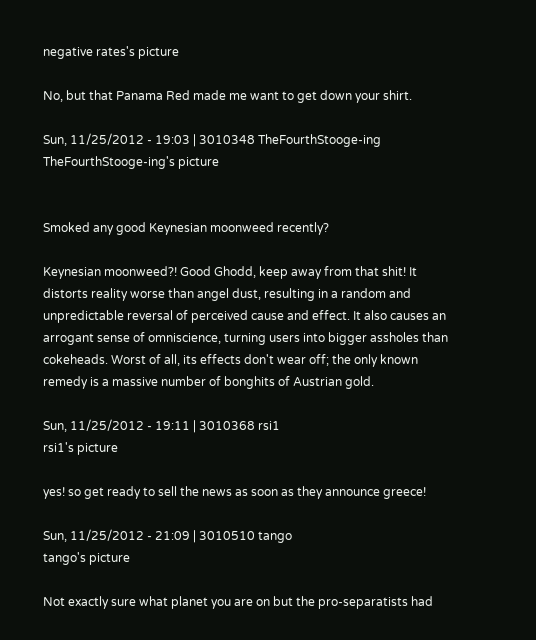negative rates's picture

No, but that Panama Red made me want to get down your shirt.

Sun, 11/25/2012 - 19:03 | 3010348 TheFourthStooge-ing
TheFourthStooge-ing's picture


Smoked any good Keynesian moonweed recently?

Keynesian moonweed?! Good Ghodd, keep away from that shit! It distorts reality worse than angel dust, resulting in a random and unpredictable reversal of perceived cause and effect. It also causes an arrogant sense of omniscience, turning users into bigger assholes than cokeheads. Worst of all, its effects don't wear off; the only known remedy is a massive number of bonghits of Austrian gold.

Sun, 11/25/2012 - 19:11 | 3010368 rsi1
rsi1's picture

yes! so get ready to sell the news as soon as they announce greece!

Sun, 11/25/2012 - 21:09 | 3010510 tango
tango's picture

Not exactly sure what planet you are on but the pro-separatists had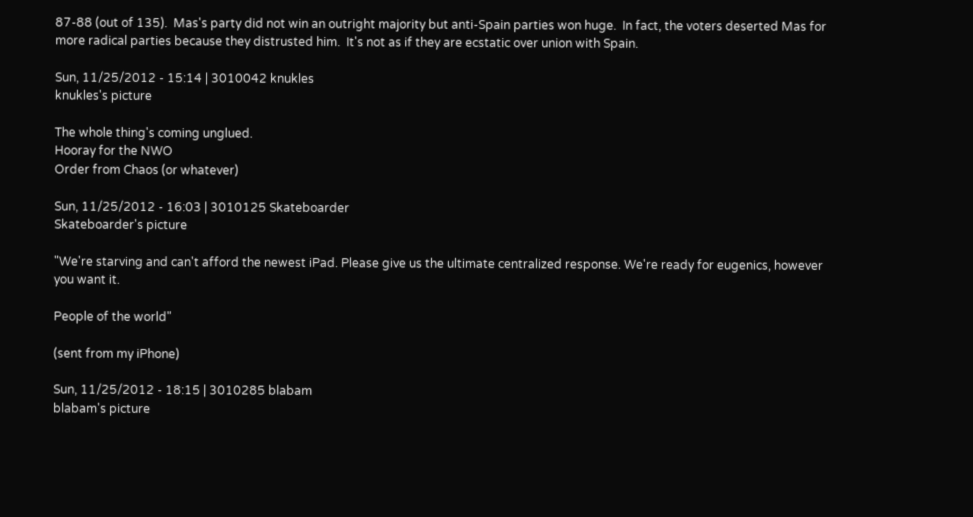87-88 (out of 135).  Mas's party did not win an outright majority but anti-Spain parties won huge.  In fact, the voters deserted Mas for more radical parties because they distrusted him.  It's not as if they are ecstatic over union with Spain.

Sun, 11/25/2012 - 15:14 | 3010042 knukles
knukles's picture

The whole thing's coming unglued.
Hooray for the NWO
Order from Chaos (or whatever)

Sun, 11/25/2012 - 16:03 | 3010125 Skateboarder
Skateboarder's picture

"We're starving and can't afford the newest iPad. Please give us the ultimate centralized response. We're ready for eugenics, however you want it.

People of the world"

(sent from my iPhone)

Sun, 11/25/2012 - 18:15 | 3010285 blabam
blabam's picture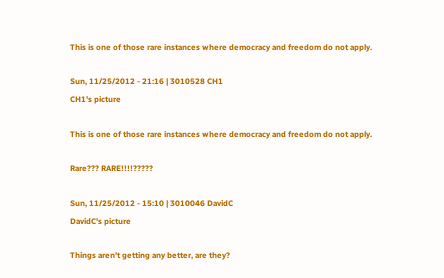This is one of those rare instances where democracy and freedom do not apply.

Sun, 11/25/2012 - 21:16 | 3010528 CH1
CH1's picture

This is one of those rare instances where democracy and freedom do not apply.

Rare??? RARE!!!!?????

Sun, 11/25/2012 - 15:10 | 3010046 DavidC
DavidC's picture

Things aren't getting any better, are they?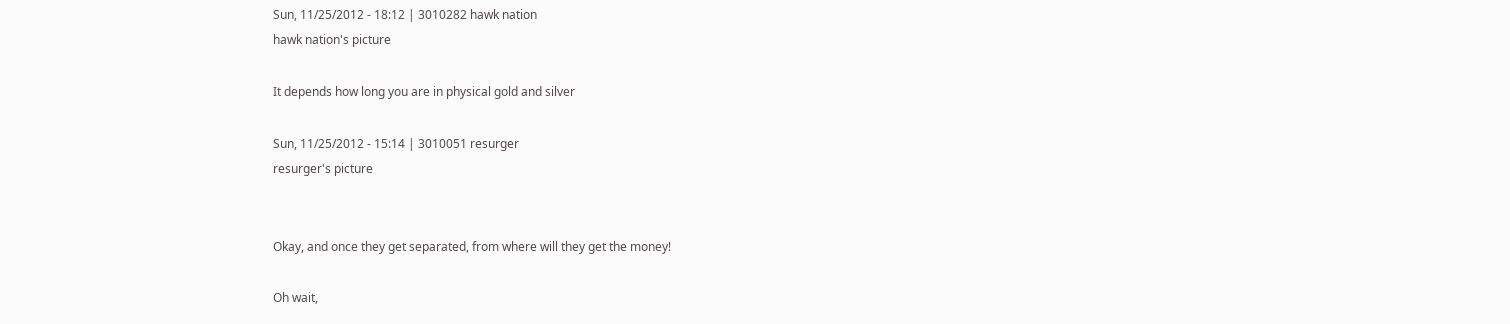Sun, 11/25/2012 - 18:12 | 3010282 hawk nation
hawk nation's picture

It depends how long you are in physical gold and silver

Sun, 11/25/2012 - 15:14 | 3010051 resurger
resurger's picture


Okay, and once they get separated, from where will they get the money!

Oh wait,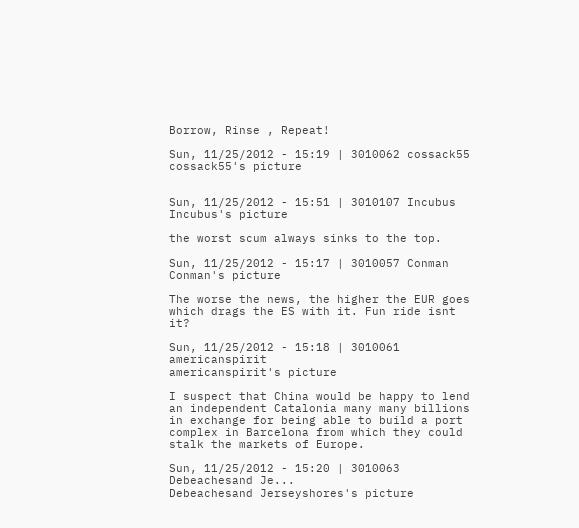Borrow, Rinse , Repeat!

Sun, 11/25/2012 - 15:19 | 3010062 cossack55
cossack55's picture


Sun, 11/25/2012 - 15:51 | 3010107 Incubus
Incubus's picture

the worst scum always sinks to the top.

Sun, 11/25/2012 - 15:17 | 3010057 Conman
Conman's picture

The worse the news, the higher the EUR goes which drags the ES with it. Fun ride isnt it?

Sun, 11/25/2012 - 15:18 | 3010061 americanspirit
americanspirit's picture

I suspect that China would be happy to lend an independent Catalonia many many billions in exchange for being able to build a port complex in Barcelona from which they could stalk the markets of Europe.

Sun, 11/25/2012 - 15:20 | 3010063 Debeachesand Je...
Debeachesand Jerseyshores's picture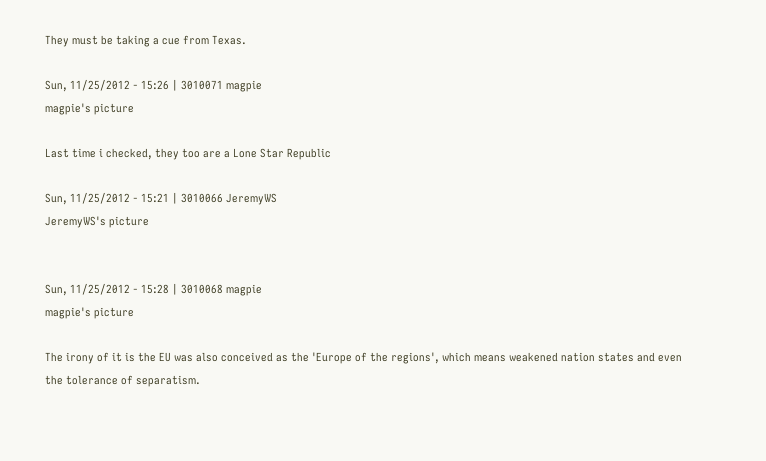They must be taking a cue from Texas.

Sun, 11/25/2012 - 15:26 | 3010071 magpie
magpie's picture

Last time i checked, they too are a Lone Star Republic

Sun, 11/25/2012 - 15:21 | 3010066 JeremyWS
JeremyWS's picture


Sun, 11/25/2012 - 15:28 | 3010068 magpie
magpie's picture

The irony of it is the EU was also conceived as the 'Europe of the regions', which means weakened nation states and even the tolerance of separatism.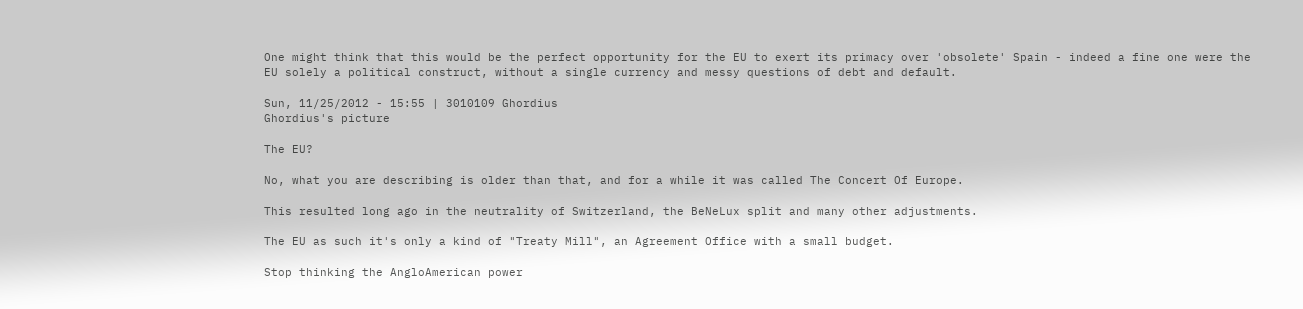One might think that this would be the perfect opportunity for the EU to exert its primacy over 'obsolete' Spain - indeed a fine one were the EU solely a political construct, without a single currency and messy questions of debt and default.

Sun, 11/25/2012 - 15:55 | 3010109 Ghordius
Ghordius's picture

The EU?

No, what you are describing is older than that, and for a while it was called The Concert Of Europe.

This resulted long ago in the neutrality of Switzerland, the BeNeLux split and many other adjustments.

The EU as such it's only a kind of "Treaty Mill", an Agreement Office with a small budget.

Stop thinking the AngloAmerican power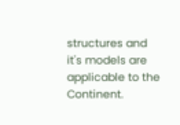structures and it's models are applicable to the Continent.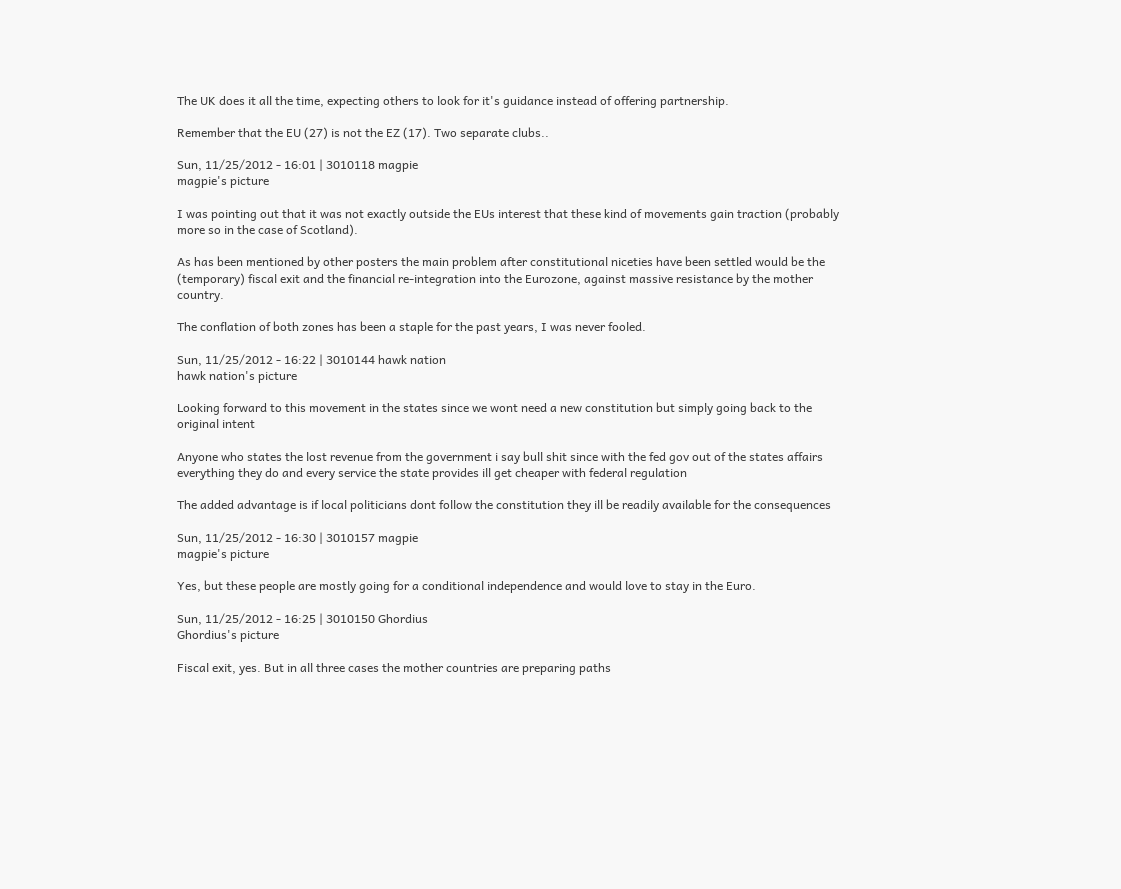The UK does it all the time, expecting others to look for it's guidance instead of offering partnership.

Remember that the EU (27) is not the EZ (17). Two separate clubs..

Sun, 11/25/2012 - 16:01 | 3010118 magpie
magpie's picture

I was pointing out that it was not exactly outside the EUs interest that these kind of movements gain traction (probably more so in the case of Scotland).

As has been mentioned by other posters the main problem after constitutional niceties have been settled would be the (temporary) fiscal exit and the financial re-integration into the Eurozone, against massive resistance by the mother country.

The conflation of both zones has been a staple for the past years, I was never fooled.

Sun, 11/25/2012 - 16:22 | 3010144 hawk nation
hawk nation's picture

Looking forward to this movement in the states since we wont need a new constitution but simply going back to the original intent

Anyone who states the lost revenue from the government i say bull shit since with the fed gov out of the states affairs everything they do and every service the state provides ill get cheaper with federal regulation

The added advantage is if local politicians dont follow the constitution they ill be readily available for the consequences

Sun, 11/25/2012 - 16:30 | 3010157 magpie
magpie's picture

Yes, but these people are mostly going for a conditional independence and would love to stay in the Euro.

Sun, 11/25/2012 - 16:25 | 3010150 Ghordius
Ghordius's picture

Fiscal exit, yes. But in all three cases the mother countries are preparing paths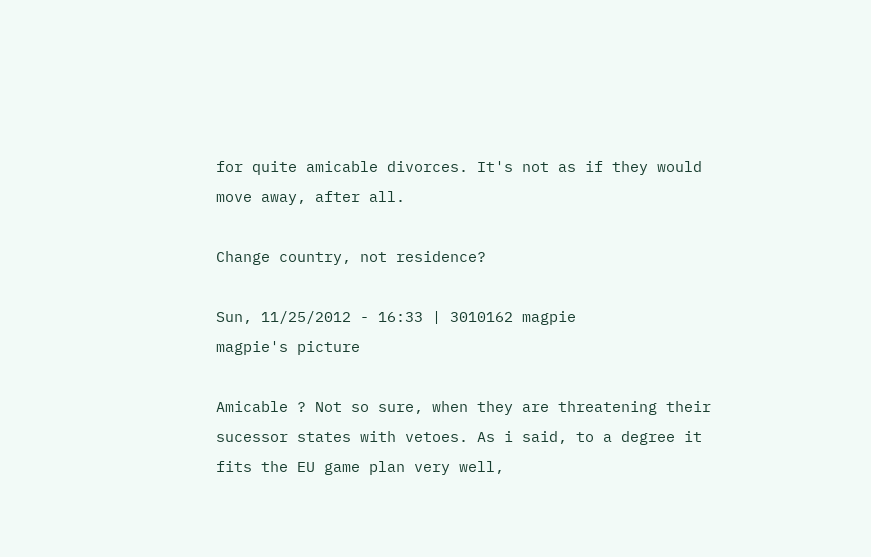for quite amicable divorces. It's not as if they would move away, after all.

Change country, not residence?

Sun, 11/25/2012 - 16:33 | 3010162 magpie
magpie's picture

Amicable ? Not so sure, when they are threatening their sucessor states with vetoes. As i said, to a degree it fits the EU game plan very well,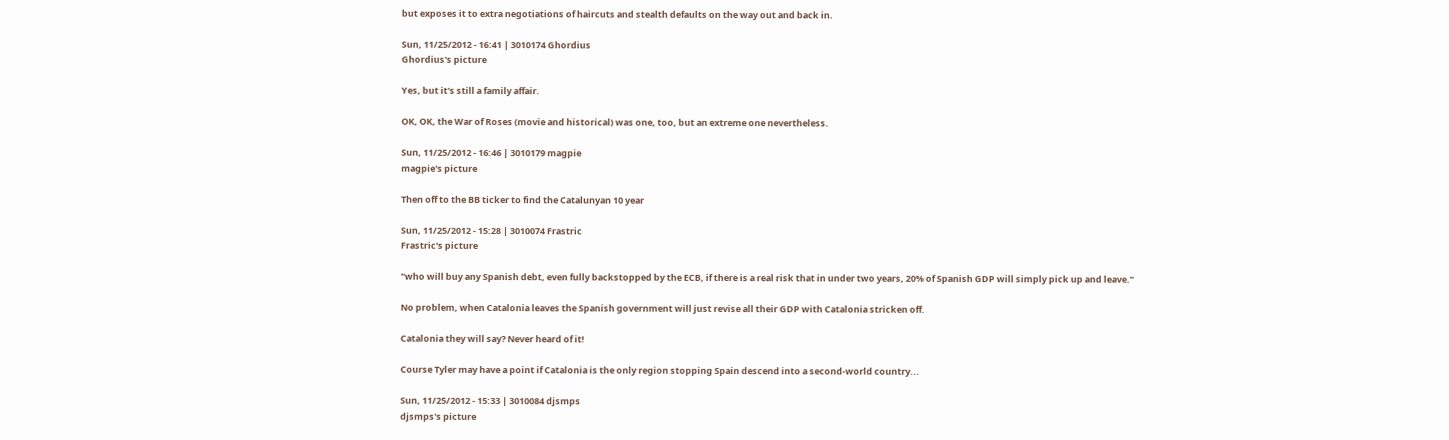but exposes it to extra negotiations of haircuts and stealth defaults on the way out and back in.

Sun, 11/25/2012 - 16:41 | 3010174 Ghordius
Ghordius's picture

Yes, but it's still a family affair.

OK, OK, the War of Roses (movie and historical) was one, too, but an extreme one nevertheless.

Sun, 11/25/2012 - 16:46 | 3010179 magpie
magpie's picture

Then off to the BB ticker to find the Catalunyan 10 year

Sun, 11/25/2012 - 15:28 | 3010074 Frastric
Frastric's picture

"who will buy any Spanish debt, even fully backstopped by the ECB, if there is a real risk that in under two years, 20% of Spanish GDP will simply pick up and leave."

No problem, when Catalonia leaves the Spanish government will just revise all their GDP with Catalonia stricken off.

Catalonia they will say? Never heard of it!

Course Tyler may have a point if Catalonia is the only region stopping Spain descend into a second-world country...

Sun, 11/25/2012 - 15:33 | 3010084 djsmps
djsmps's picture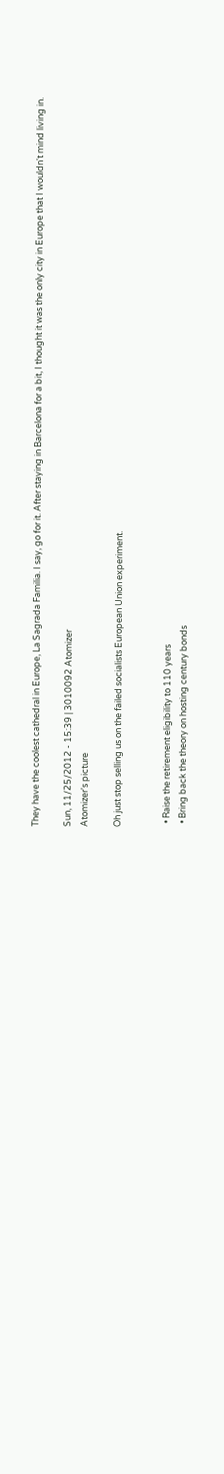They have the coolest cathedral in Europe, La Sagrada Familia. I say, go for it. After staying in Barcelona for a bit, I thought it was the only city in Europe that I wouldn't mind living in.

Sun, 11/25/2012 - 15:39 | 3010092 Atomizer
Atomizer's picture

Oh just stop selling us on the failed socialists European Union experiment.


  • Raise the retirement eligibility to 110 years
  • Bring back the theory on hosting century bonds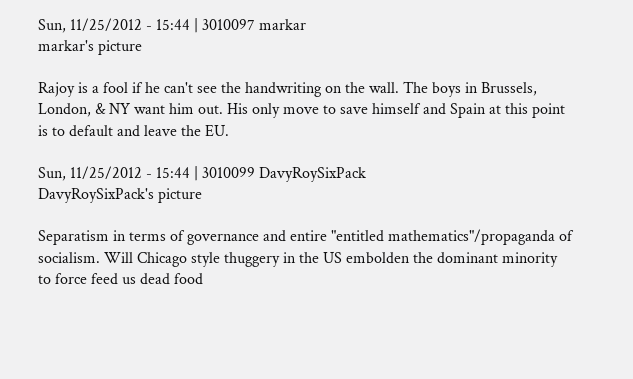Sun, 11/25/2012 - 15:44 | 3010097 markar
markar's picture

Rajoy is a fool if he can't see the handwriting on the wall. The boys in Brussels, London, & NY want him out. His only move to save himself and Spain at this point is to default and leave the EU.

Sun, 11/25/2012 - 15:44 | 3010099 DavyRoySixPack
DavyRoySixPack's picture

Separatism in terms of governance and entire "entitled mathematics"/propaganda of socialism. Will Chicago style thuggery in the US embolden the dominant minority to force feed us dead food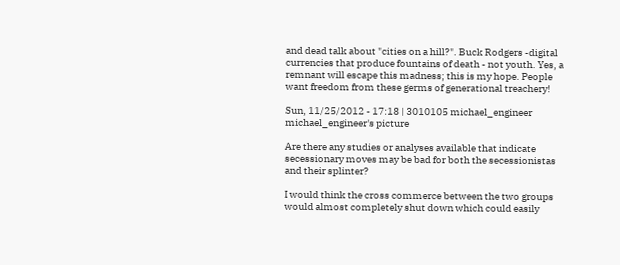and dead talk about "cities on a hill?". Buck Rodgers -digital currencies that produce fountains of death - not youth. Yes, a remnant will escape this madness; this is my hope. People want freedom from these germs of generational treachery!

Sun, 11/25/2012 - 17:18 | 3010105 michael_engineer
michael_engineer's picture

Are there any studies or analyses available that indicate secessionary moves may be bad for both the secessionistas and their splinter?

I would think the cross commerce between the two groups would almost completely shut down which could easily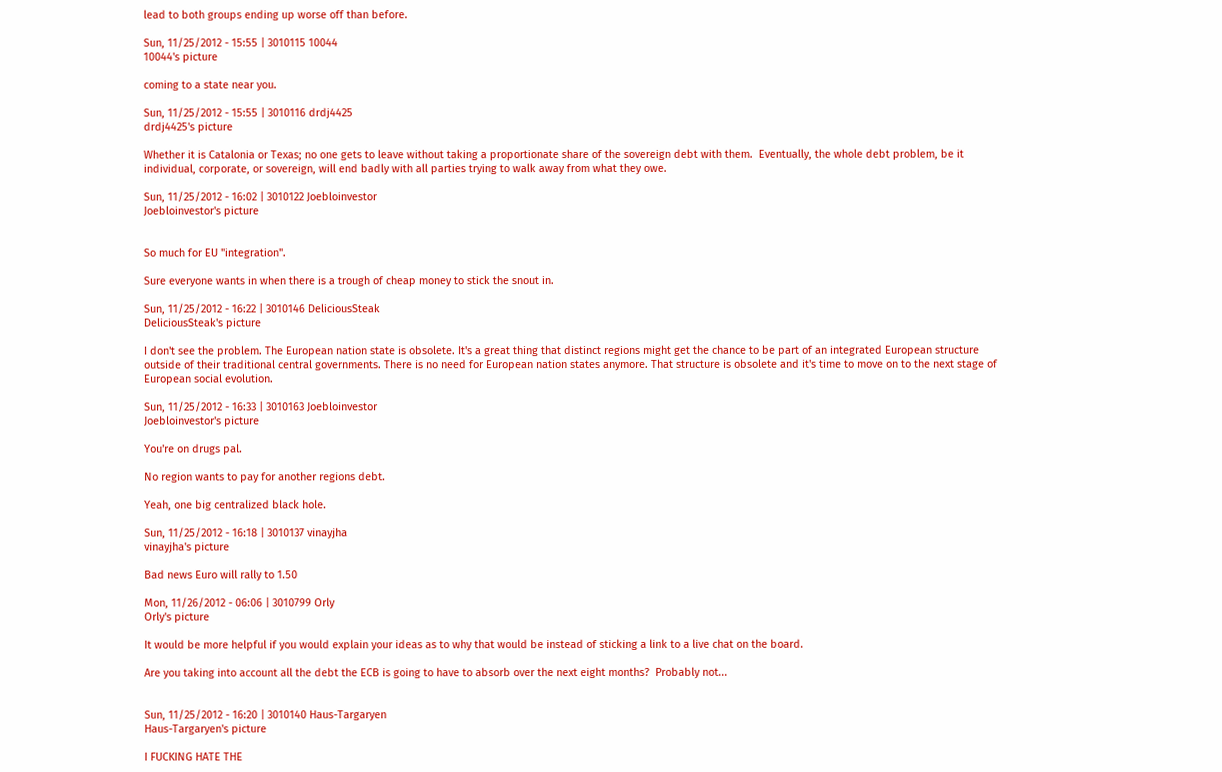lead to both groups ending up worse off than before.

Sun, 11/25/2012 - 15:55 | 3010115 10044
10044's picture

coming to a state near you.

Sun, 11/25/2012 - 15:55 | 3010116 drdj4425
drdj4425's picture

Whether it is Catalonia or Texas; no one gets to leave without taking a proportionate share of the sovereign debt with them.  Eventually, the whole debt problem, be it individual, corporate, or sovereign, will end badly with all parties trying to walk away from what they owe.

Sun, 11/25/2012 - 16:02 | 3010122 Joebloinvestor
Joebloinvestor's picture


So much for EU "integration".

Sure everyone wants in when there is a trough of cheap money to stick the snout in.

Sun, 11/25/2012 - 16:22 | 3010146 DeliciousSteak
DeliciousSteak's picture

I don't see the problem. The European nation state is obsolete. It's a great thing that distinct regions might get the chance to be part of an integrated European structure outside of their traditional central governments. There is no need for European nation states anymore. That structure is obsolete and it's time to move on to the next stage of European social evolution.

Sun, 11/25/2012 - 16:33 | 3010163 Joebloinvestor
Joebloinvestor's picture

You're on drugs pal.

No region wants to pay for another regions debt.

Yeah, one big centralized black hole.

Sun, 11/25/2012 - 16:18 | 3010137 vinayjha
vinayjha's picture

Bad news Euro will rally to 1.50

Mon, 11/26/2012 - 06:06 | 3010799 Orly
Orly's picture

It would be more helpful if you would explain your ideas as to why that would be instead of sticking a link to a live chat on the board.

Are you taking into account all the debt the ECB is going to have to absorb over the next eight months?  Probably not...


Sun, 11/25/2012 - 16:20 | 3010140 Haus-Targaryen
Haus-Targaryen's picture

I FUCKING HATE THE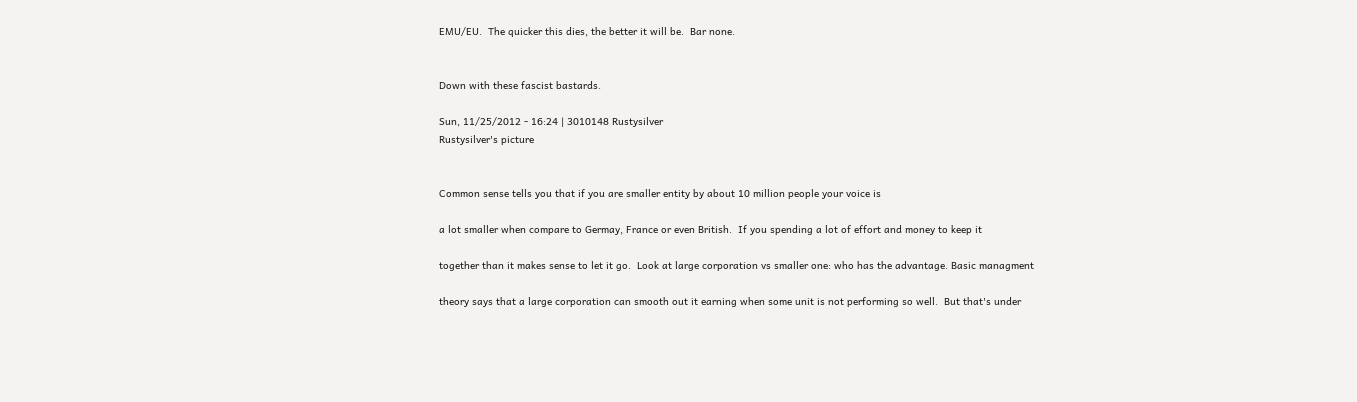EMU/EU.  The quicker this dies, the better it will be.  Bar none.


Down with these fascist bastards.

Sun, 11/25/2012 - 16:24 | 3010148 Rustysilver
Rustysilver's picture


Common sense tells you that if you are smaller entity by about 10 million people your voice is

a lot smaller when compare to Germay, France or even British.  If you spending a lot of effort and money to keep it

together than it makes sense to let it go.  Look at large corporation vs smaller one: who has the advantage. Basic managment

theory says that a large corporation can smooth out it earning when some unit is not performing so well.  But that's under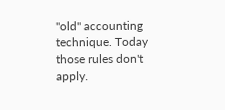"old" accounting technique. Today those rules don't apply.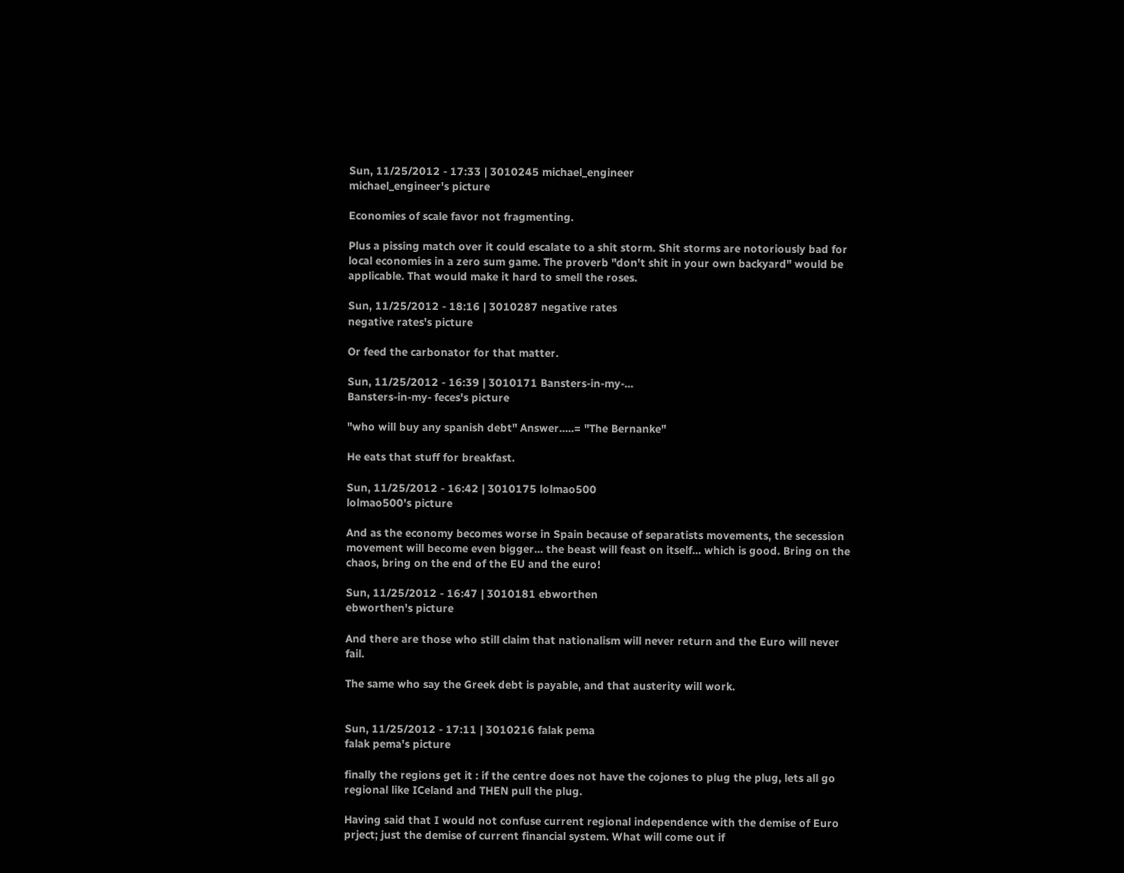Sun, 11/25/2012 - 17:33 | 3010245 michael_engineer
michael_engineer's picture

Economies of scale favor not fragmenting.

Plus a pissing match over it could escalate to a shit storm. Shit storms are notoriously bad for local economies in a zero sum game. The proverb "don't shit in your own backyard" would be applicable. That would make it hard to smell the roses.

Sun, 11/25/2012 - 18:16 | 3010287 negative rates
negative rates's picture

Or feed the carbonator for that matter.

Sun, 11/25/2012 - 16:39 | 3010171 Bansters-in-my-...
Bansters-in-my- feces's picture

"who will buy any spanish debt" Answer.....= "The Bernanke"

He eats that stuff for breakfast.

Sun, 11/25/2012 - 16:42 | 3010175 lolmao500
lolmao500's picture

And as the economy becomes worse in Spain because of separatists movements, the secession movement will become even bigger... the beast will feast on itself... which is good. Bring on the chaos, bring on the end of the EU and the euro!

Sun, 11/25/2012 - 16:47 | 3010181 ebworthen
ebworthen's picture

And there are those who still claim that nationalism will never return and the Euro will never fail.

The same who say the Greek debt is payable, and that austerity will work.


Sun, 11/25/2012 - 17:11 | 3010216 falak pema
falak pema's picture

finally the regions get it : if the centre does not have the cojones to plug the plug, lets all go regional like ICeland and THEN pull the plug.

Having said that I would not confuse current regional independence with the demise of Euro prject; just the demise of current financial system. What will come out if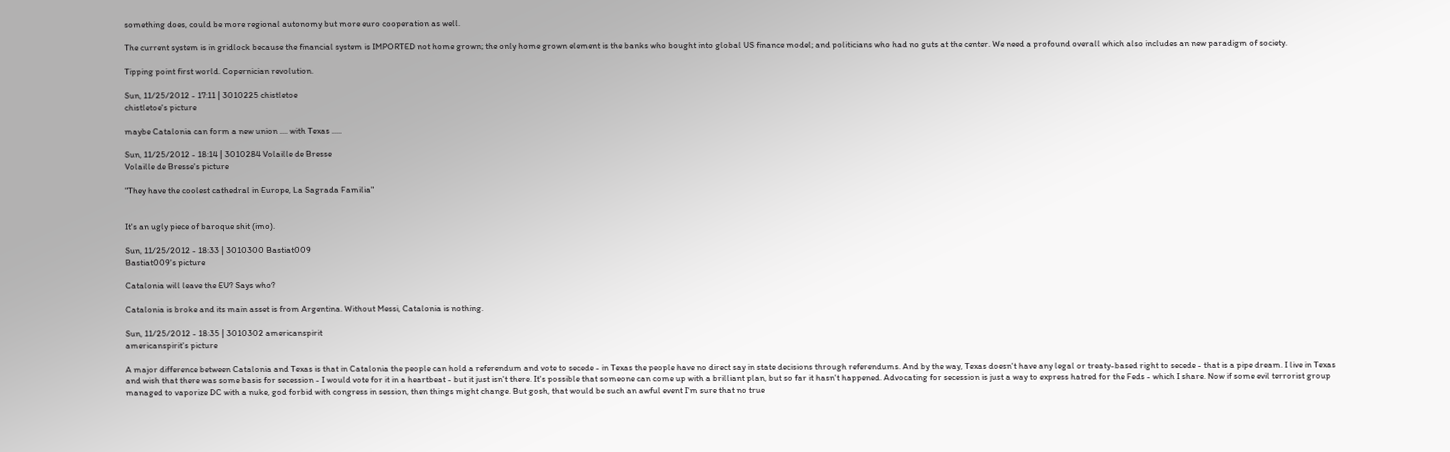something does, could be more regional autonomy but more euro cooperation as well.

The current system is in gridlock because the financial system is IMPORTED not home grown; the only home grown element is the banks who bought into global US finance model; and politicians who had no guts at the center. We need a profound overall which also includes an new paradigm of society.

Tipping point first world. Copernician revolution.

Sun, 11/25/2012 - 17:11 | 3010225 chistletoe
chistletoe's picture

maybe Catalonia can form a new union .... with Texas .....

Sun, 11/25/2012 - 18:14 | 3010284 Volaille de Bresse
Volaille de Bresse's picture

"They have the coolest cathedral in Europe, La Sagrada Familia"


It's an ugly piece of baroque shit (imo).

Sun, 11/25/2012 - 18:33 | 3010300 Bastiat009
Bastiat009's picture

Catalonia will leave the EU? Says who?

Catalonia is broke and its main asset is from Argentina. Without Messi, Catalonia is nothing.

Sun, 11/25/2012 - 18:35 | 3010302 americanspirit
americanspirit's picture

A major difference between Catalonia and Texas is that in Catalonia the people can hold a referendum and vote to secede - in Texas the people have no direct say in state decisions through referendums. And by the way, Texas doesn't have any legal or treaty-based right to secede - that is a pipe dream. I live in Texas and wish that there was some basis for secession - I would vote for it in a heartbeat - but it just isn't there. It's possible that someone can come up with a brilliant plan, but so far it hasn't happened. Advocating for secession is just a way to express hatred for the Feds - which I share. Now if some evil terrorist group managed to vaporize DC with a nuke, god forbid with congress in session, then things might change. But gosh, that would be such an awful event I'm sure that no true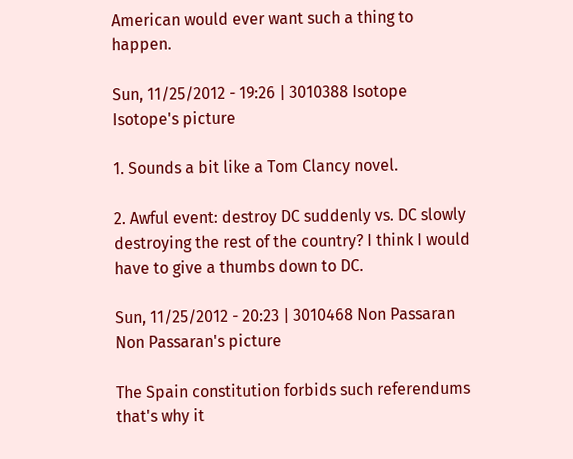American would ever want such a thing to happen.

Sun, 11/25/2012 - 19:26 | 3010388 Isotope
Isotope's picture

1. Sounds a bit like a Tom Clancy novel.

2. Awful event: destroy DC suddenly vs. DC slowly destroying the rest of the country? I think I would have to give a thumbs down to DC.

Sun, 11/25/2012 - 20:23 | 3010468 Non Passaran
Non Passaran's picture

The Spain constitution forbids such referendums that's why it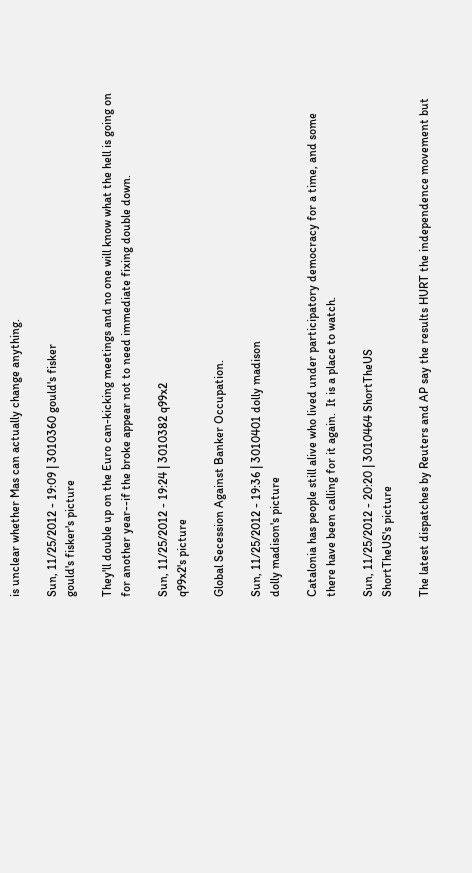is unclear whether Mas can actually change anything.

Sun, 11/25/2012 - 19:09 | 3010360 gould's fisker
gould's fisker's picture

They'll double up on the Euro can-kicking meetings and no one will know what the hell is going on for another year--if the broke appear not to need immediate fixing double down.

Sun, 11/25/2012 - 19:24 | 3010382 q99x2
q99x2's picture

Global Secession Against Banker Occupation.

Sun, 11/25/2012 - 19:36 | 3010401 dolly madison
dolly madison's picture

Catalonia has people still alive who lived under participatory democracy for a time, and some there have been calling for it again.  It is a place to watch.

Sun, 11/25/2012 - 20:20 | 3010464 ShortTheUS
ShortTheUS's picture

The latest dispatches by Reuters and AP say the results HURT the independence movement but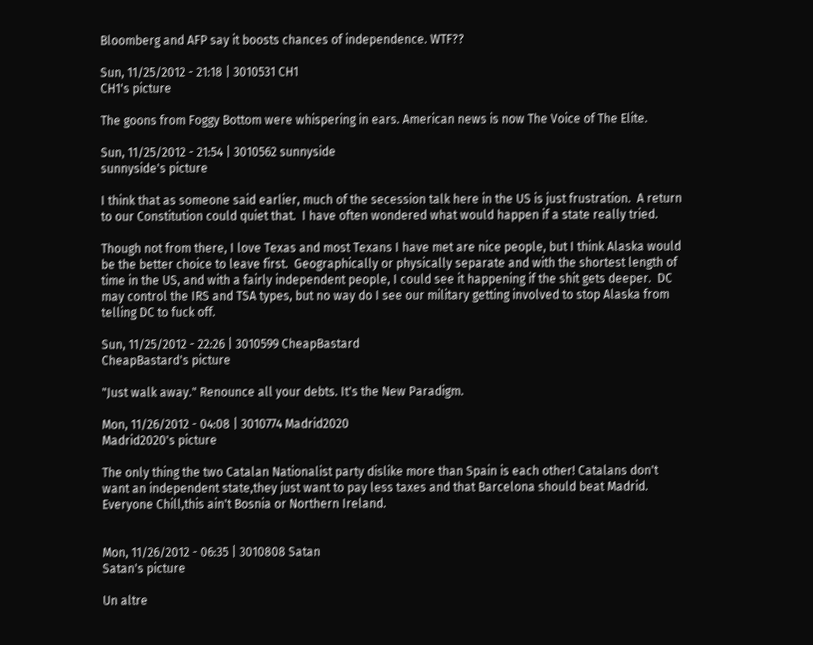Bloomberg and AFP say it boosts chances of independence. WTF??

Sun, 11/25/2012 - 21:18 | 3010531 CH1
CH1's picture

The goons from Foggy Bottom were whispering in ears. American news is now The Voice of The Elite.

Sun, 11/25/2012 - 21:54 | 3010562 sunnyside
sunnyside's picture

I think that as someone said earlier, much of the secession talk here in the US is just frustration.  A return to our Constitution could quiet that.  I have often wondered what would happen if a state really tried.

Though not from there, I love Texas and most Texans I have met are nice people, but I think Alaska would be the better choice to leave first.  Geographically or physically separate and with the shortest length of time in the US, and with a fairly independent people, I could see it happening if the shit gets deeper.  DC may control the IRS and TSA types, but no way do I see our military getting involved to stop Alaska from telling DC to fuck off.

Sun, 11/25/2012 - 22:26 | 3010599 CheapBastard
CheapBastard's picture

"Just walk away." Renounce all your debts. It's the New Paradigm.

Mon, 11/26/2012 - 04:08 | 3010774 Madrid2020
Madrid2020's picture

The only thing the two Catalan Nationalist party dislike more than Spain is each other! Catalans don't want an independent state,they just want to pay less taxes and that Barcelona should beat Madrid. Everyone Chill,this ain't Bosnia or Northern Ireland.


Mon, 11/26/2012 - 06:35 | 3010808 Satan
Satan's picture

Un altre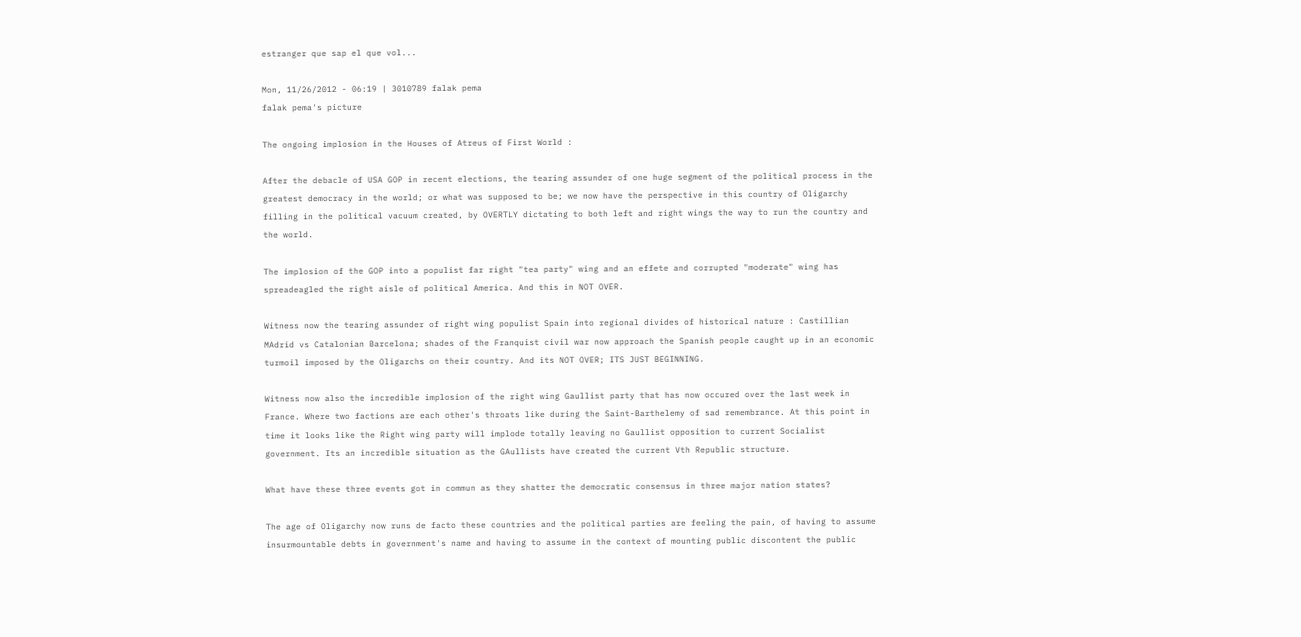estranger que sap el que vol...

Mon, 11/26/2012 - 06:19 | 3010789 falak pema
falak pema's picture

The ongoing implosion in the Houses of Atreus of First World :

After the debacle of USA GOP in recent elections, the tearing assunder of one huge segment of the political process in the greatest democracy in the world; or what was supposed to be; we now have the perspective in this country of Oligarchy filling in the political vacuum created, by OVERTLY dictating to both left and right wings the way to run the country and the world.

The implosion of the GOP into a populist far right "tea party" wing and an effete and corrupted "moderate" wing has spreadeagled the right aisle of political America. And this in NOT OVER.

Witness now the tearing assunder of right wing populist Spain into regional divides of historical nature : Castillian MAdrid vs Catalonian Barcelona; shades of the Franquist civil war now approach the Spanish people caught up in an economic turmoil imposed by the Oligarchs on their country. And its NOT OVER; ITS JUST BEGINNING.

Witness now also the incredible implosion of the right wing Gaullist party that has now occured over the last week in France. Where two factions are each other's throats like during the Saint-Barthelemy of sad remembrance. At this point in time it looks like the Right wing party will implode totally leaving no Gaullist opposition to current Socialist government. Its an incredible situation as the GAullists have created the current Vth Republic structure.

What have these three events got in commun as they shatter the democratic consensus in three major nation states?

The age of Oligarchy now runs de facto these countries and the political parties are feeling the pain, of having to assume insurmountable debts in government's name and having to assume in the context of mounting public discontent the public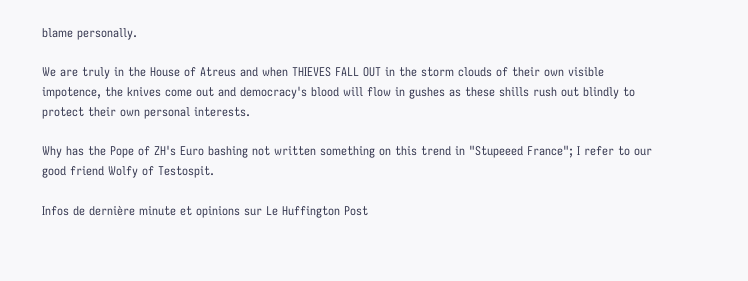blame personally.

We are truly in the House of Atreus and when THIEVES FALL OUT in the storm clouds of their own visible impotence, the knives come out and democracy's blood will flow in gushes as these shills rush out blindly to protect their own personal interests.

Why has the Pope of ZH's Euro bashing not written something on this trend in "Stupeeed France"; I refer to our good friend Wolfy of Testospit.

Infos de dernière minute et opinions sur Le Huffington Post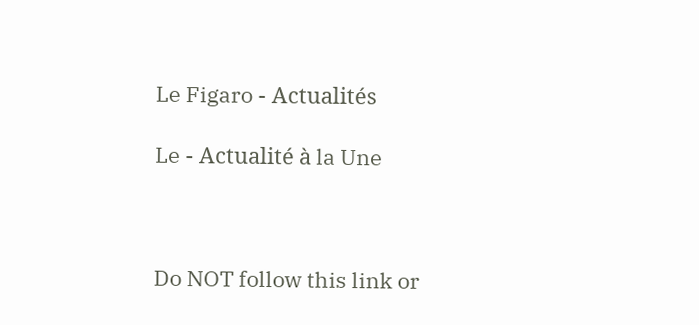Le Figaro - Actualités

Le - Actualité à la Une



Do NOT follow this link or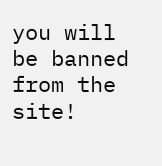you will be banned from the site!